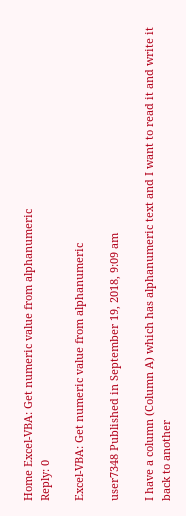Home Excel-VBA: Get numeric value from alphanumeric
Reply: 0

Excel-VBA: Get numeric value from alphanumeric

user7348 Published in September 19, 2018, 9:09 am

I have a column (Column A) which has alphanumeric text and I want to read it and write it back to another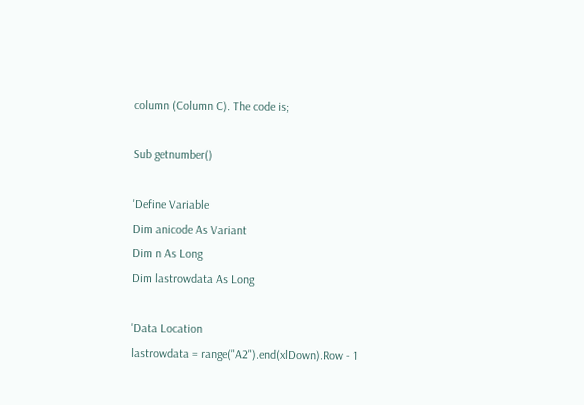column (Column C). The code is;

Sub getnumber()

'Define Variable
Dim anicode As Variant
Dim n As Long
Dim lastrowdata As Long

'Data Location
lastrowdata = range("A2").end(xlDown).Row - 1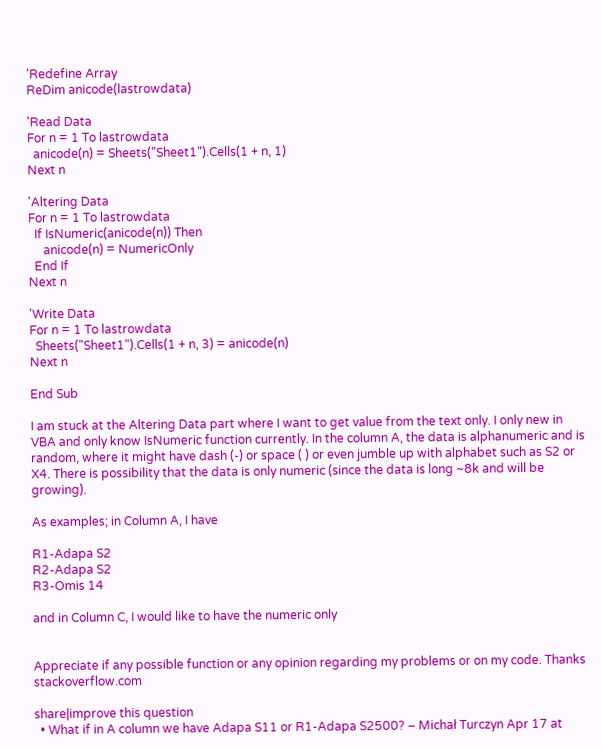'Redefine Array
ReDim anicode(lastrowdata)

'Read Data
For n = 1 To lastrowdata
  anicode(n) = Sheets("Sheet1").Cells(1 + n, 1)
Next n

'Altering Data
For n = 1 To lastrowdata
  If IsNumeric(anicode(n)) Then
     anicode(n) = NumericOnly
  End If
Next n

'Write Data
For n = 1 To lastrowdata
  Sheets("Sheet1").Cells(1 + n, 3) = anicode(n)
Next n

End Sub

I am stuck at the Altering Data part where I want to get value from the text only. I only new in VBA and only know IsNumeric function currently. In the column A, the data is alphanumeric and is random, where it might have dash (-) or space ( ) or even jumble up with alphabet such as S2 or X4. There is possibility that the data is only numeric (since the data is long ~8k and will be growing).

As examples; in Column A, I have

R1-Adapa S2
R2-Adapa S2
R3-Omis 14

and in Column C, I would like to have the numeric only


Appreciate if any possible function or any opinion regarding my problems or on my code. Thanks stackoverflow.com

share|improve this question
  • What if in A column we have Adapa S11 or R1-Adapa S2500? – Michał Turczyn Apr 17 at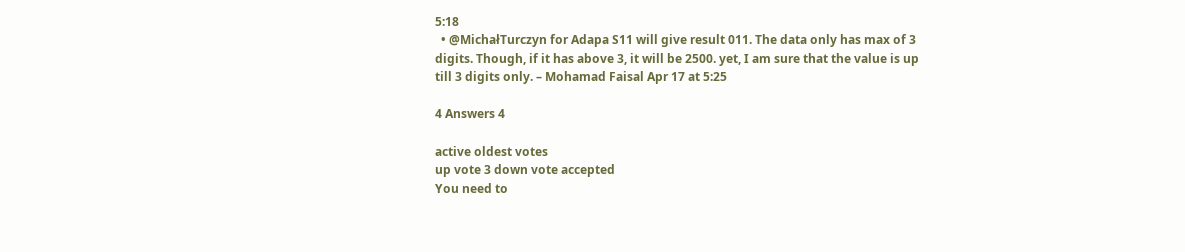5:18
  • @MichałTurczyn for Adapa S11 will give result 011. The data only has max of 3 digits. Though, if it has above 3, it will be 2500. yet, I am sure that the value is up till 3 digits only. – Mohamad Faisal Apr 17 at 5:25

4 Answers 4

active oldest votes
up vote 3 down vote accepted
You need to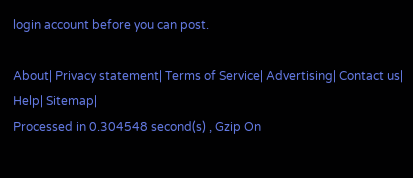login account before you can post.

About| Privacy statement| Terms of Service| Advertising| Contact us| Help| Sitemap|
Processed in 0.304548 second(s) , Gzip On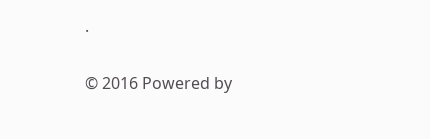.

© 2016 Powered by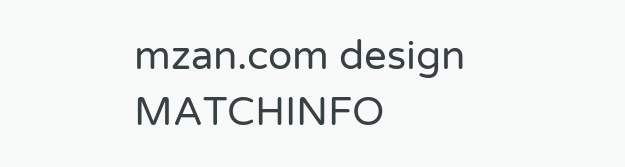mzan.com design MATCHINFO